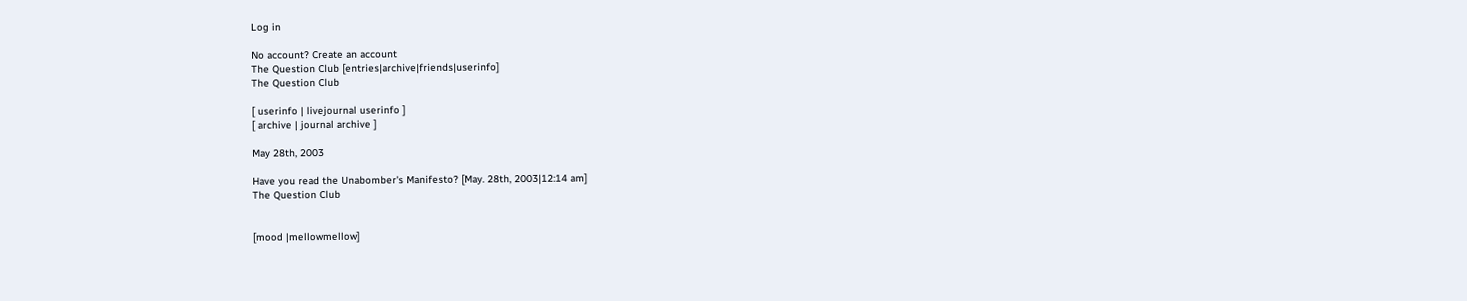Log in

No account? Create an account
The Question Club [entries|archive|friends|userinfo]
The Question Club

[ userinfo | livejournal userinfo ]
[ archive | journal archive ]

May 28th, 2003

Have you read the Unabomber's Manifesto? [May. 28th, 2003|12:14 am]
The Question Club


[mood |mellowmellow]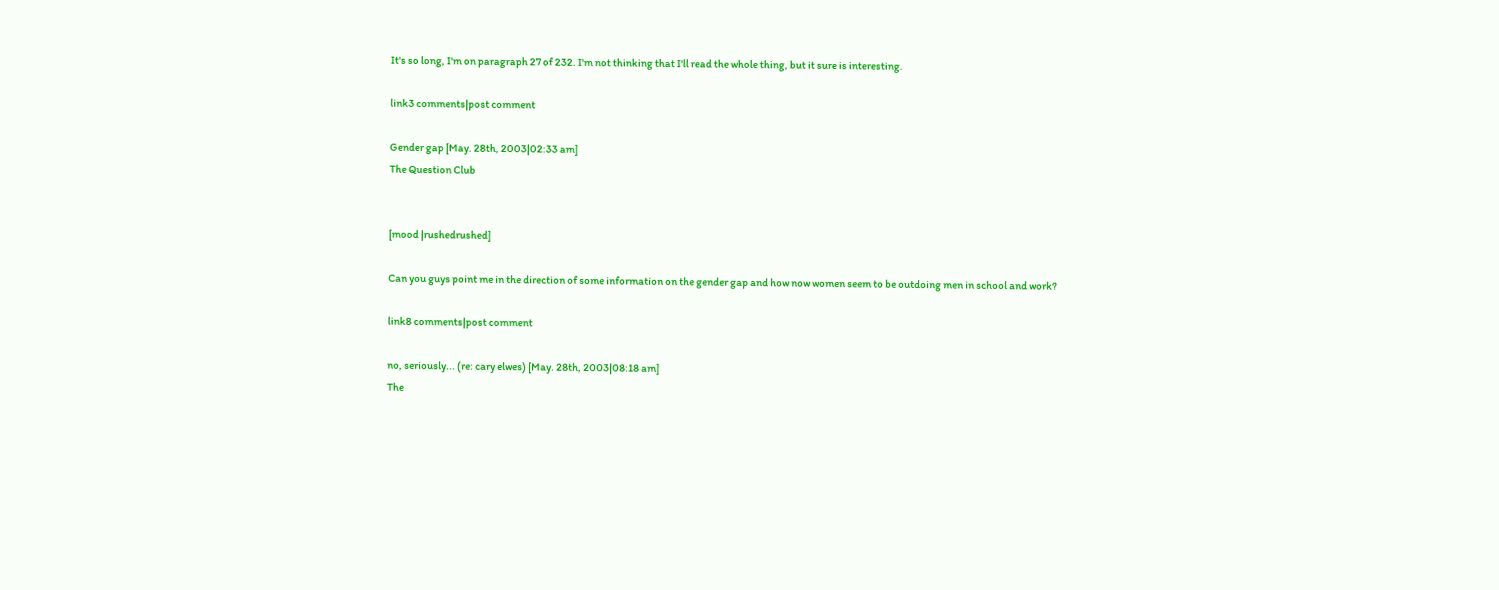It's so long, I'm on paragraph 27 of 232. I'm not thinking that I'll read the whole thing, but it sure is interesting.

link3 comments|post comment

Gender gap [May. 28th, 2003|02:33 am]
The Question Club


[mood |rushedrushed]

Can you guys point me in the direction of some information on the gender gap and how now women seem to be outdoing men in school and work?

link8 comments|post comment

no, seriously... (re: cary elwes) [May. 28th, 2003|08:18 am]
The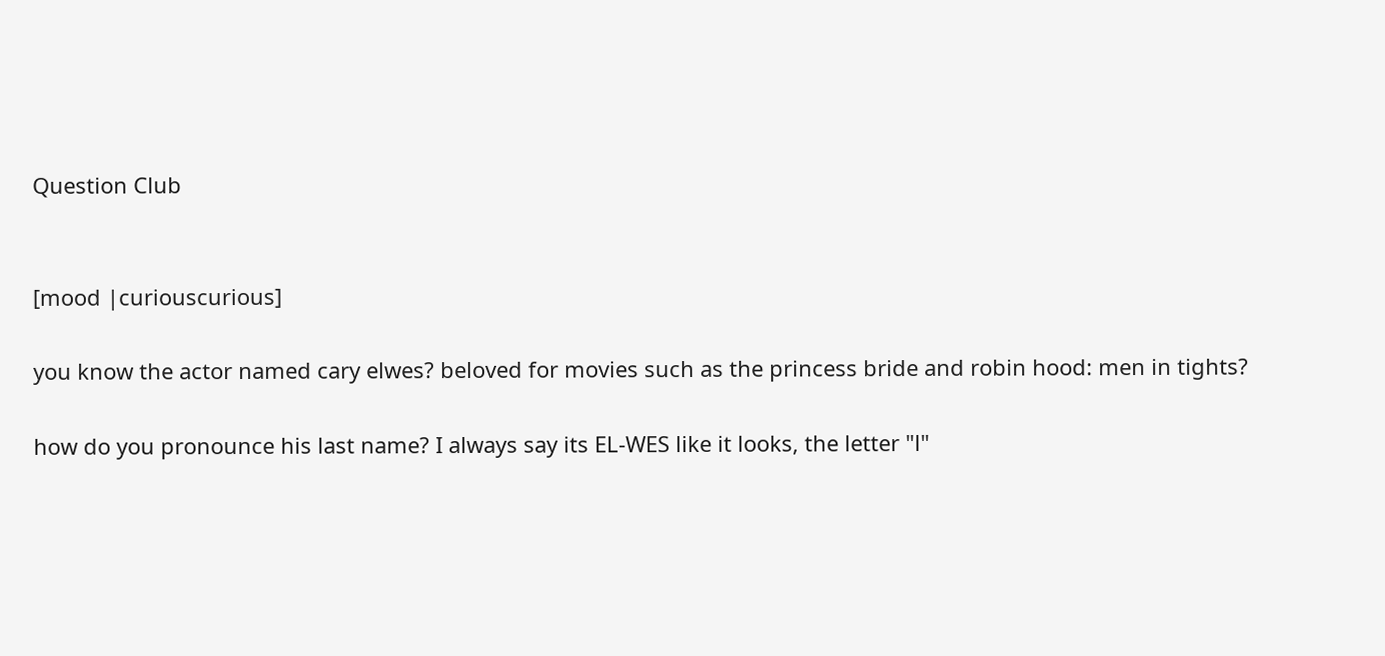Question Club


[mood |curiouscurious]

you know the actor named cary elwes? beloved for movies such as the princess bride and robin hood: men in tights?

how do you pronounce his last name? I always say its EL-WES like it looks, the letter "l"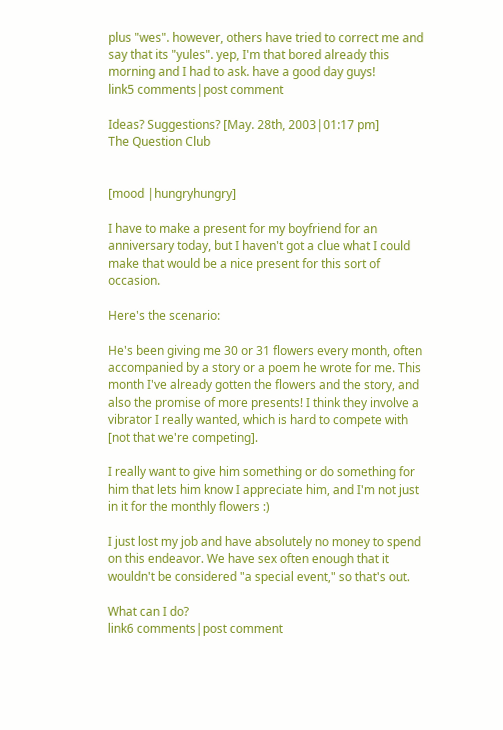plus "wes". however, others have tried to correct me and say that its "yules". yep, I'm that bored already this morning and I had to ask. have a good day guys!
link5 comments|post comment

Ideas? Suggestions? [May. 28th, 2003|01:17 pm]
The Question Club


[mood |hungryhungry]

I have to make a present for my boyfriend for an anniversary today, but I haven't got a clue what I could make that would be a nice present for this sort of occasion.

Here's the scenario:

He's been giving me 30 or 31 flowers every month, often accompanied by a story or a poem he wrote for me. This month I've already gotten the flowers and the story, and also the promise of more presents! I think they involve a vibrator I really wanted, which is hard to compete with [not that we're competing].

I really want to give him something or do something for him that lets him know I appreciate him, and I'm not just in it for the monthly flowers :)

I just lost my job and have absolutely no money to spend on this endeavor. We have sex often enough that it wouldn't be considered "a special event," so that's out.

What can I do?
link6 comments|post comment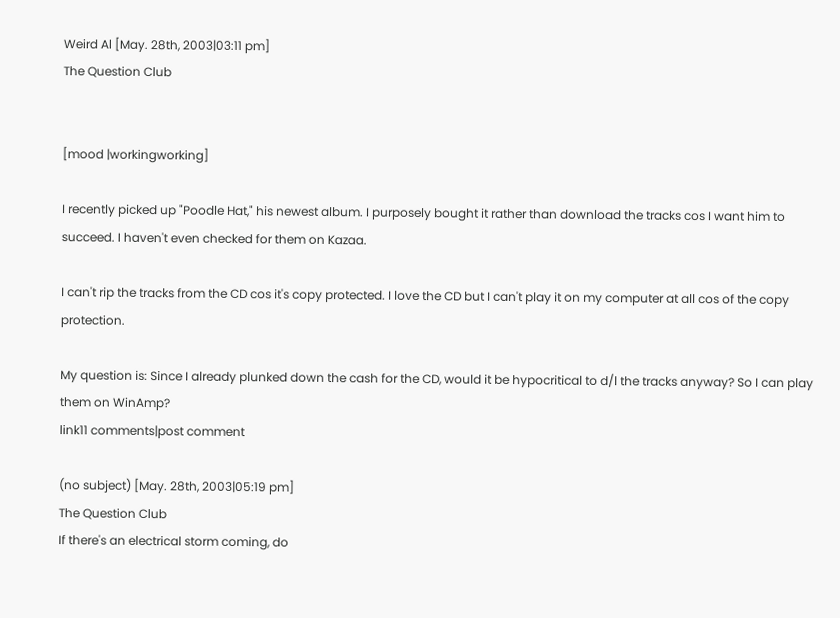Weird Al [May. 28th, 2003|03:11 pm]
The Question Club


[mood |workingworking]

I recently picked up "Poodle Hat," his newest album. I purposely bought it rather than download the tracks cos I want him to succeed. I haven't even checked for them on Kazaa.

I can't rip the tracks from the CD cos it's copy protected. I love the CD but I can't play it on my computer at all cos of the copy protection.

My question is: Since I already plunked down the cash for the CD, would it be hypocritical to d/l the tracks anyway? So I can play them on WinAmp?
link11 comments|post comment

(no subject) [May. 28th, 2003|05:19 pm]
The Question Club
If there's an electrical storm coming, do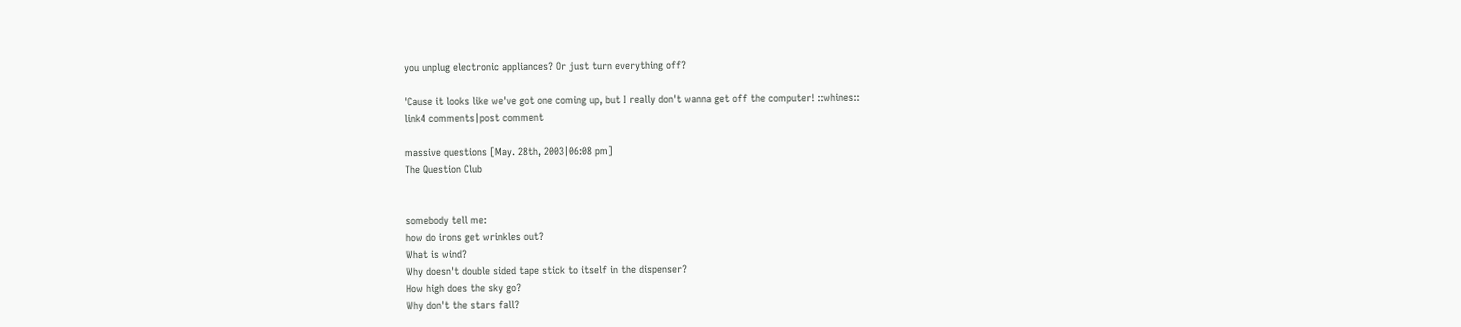you unplug electronic appliances? Or just turn everything off?

'Cause it looks like we've got one coming up, but I really don't wanna get off the computer! ::whines::
link4 comments|post comment

massive questions [May. 28th, 2003|06:08 pm]
The Question Club


somebody tell me:
how do irons get wrinkles out?
What is wind?
Why doesn't double sided tape stick to itself in the dispenser?
How high does the sky go?
Why don't the stars fall?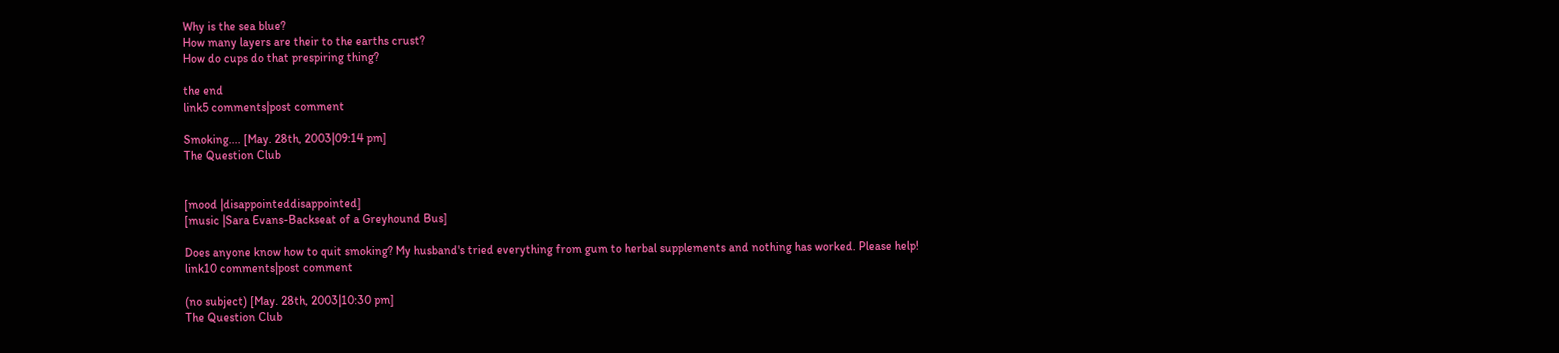Why is the sea blue?
How many layers are their to the earths crust?
How do cups do that prespiring thing?

the end
link5 comments|post comment

Smoking.... [May. 28th, 2003|09:14 pm]
The Question Club


[mood |disappointeddisappointed]
[music |Sara Evans-Backseat of a Greyhound Bus]

Does anyone know how to quit smoking? My husband's tried everything from gum to herbal supplements and nothing has worked. Please help!
link10 comments|post comment

(no subject) [May. 28th, 2003|10:30 pm]
The Question Club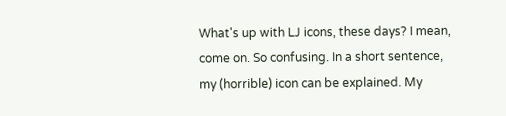What's up with LJ icons, these days? I mean, come on. So confusing. In a short sentence, my (horrible) icon can be explained. My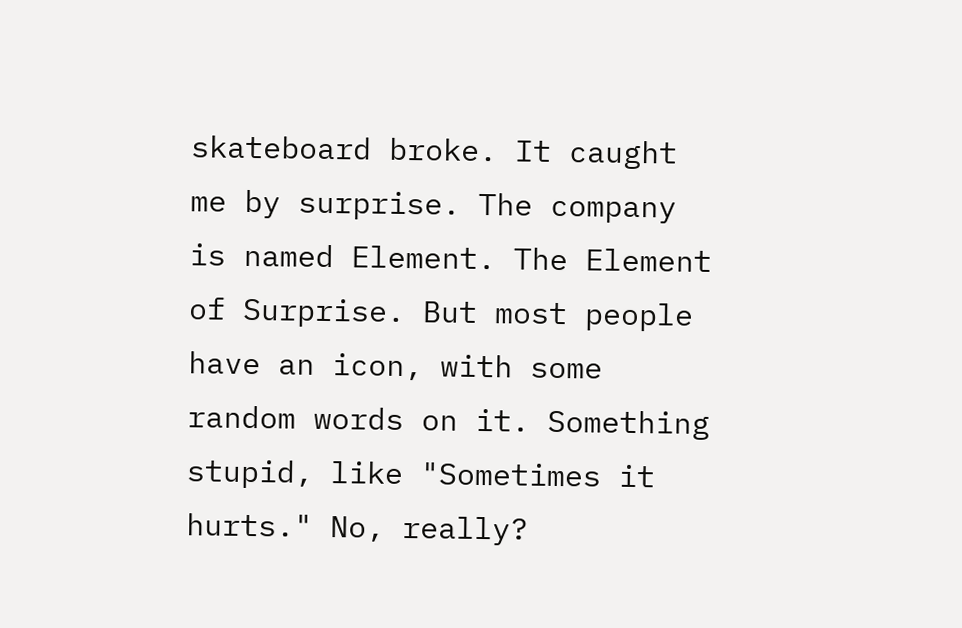skateboard broke. It caught me by surprise. The company is named Element. The Element of Surprise. But most people have an icon, with some random words on it. Something stupid, like "Sometimes it hurts." No, really?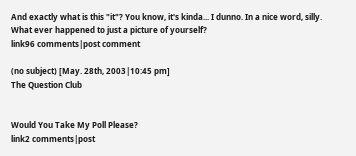And exactly what is this "it"? You know, it's kinda... I dunno. In a nice word, silly. What ever happened to just a picture of yourself?
link96 comments|post comment

(no subject) [May. 28th, 2003|10:45 pm]
The Question Club


Would You Take My Poll Please?
link2 comments|post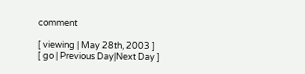comment

[ viewing | May 28th, 2003 ]
[ go | Previous Day|Next Day ]